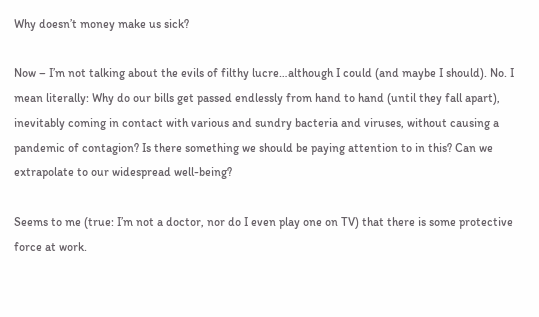Why doesn’t money make us sick?

Now – I’m not talking about the evils of filthy lucre…although I could (and maybe I should). No. I mean literally: Why do our bills get passed endlessly from hand to hand (until they fall apart), inevitably coming in contact with various and sundry bacteria and viruses, without causing a pandemic of contagion? Is there something we should be paying attention to in this? Can we extrapolate to our widespread well-being?

Seems to me (true: I’m not a doctor, nor do I even play one on TV) that there is some protective force at work.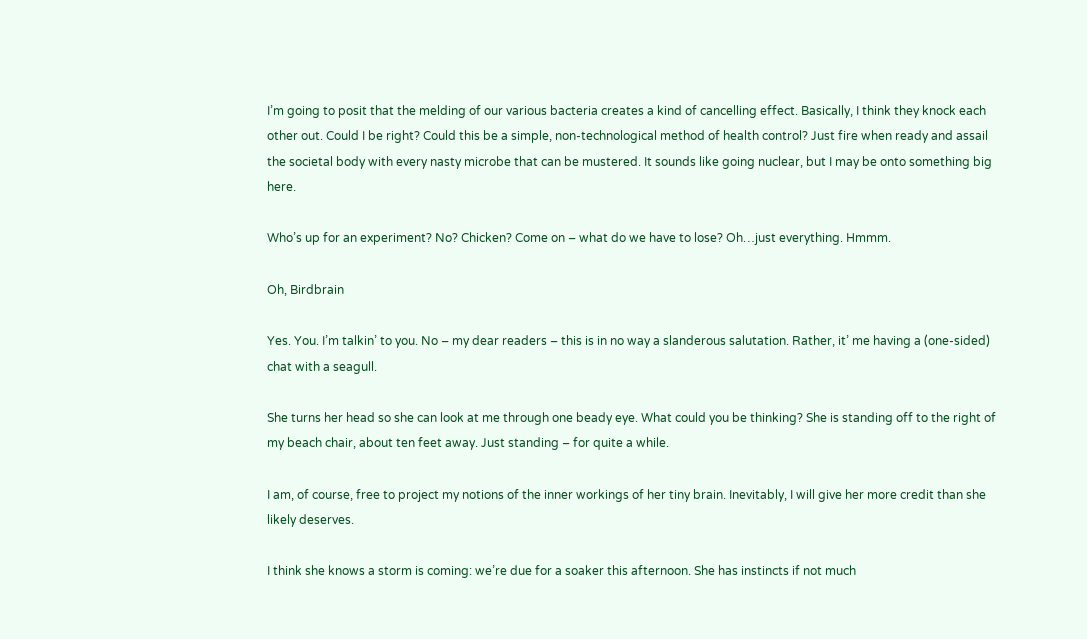I’m going to posit that the melding of our various bacteria creates a kind of cancelling effect. Basically, I think they knock each other out. Could I be right? Could this be a simple, non-technological method of health control? Just fire when ready and assail the societal body with every nasty microbe that can be mustered. It sounds like going nuclear, but I may be onto something big here.

Who’s up for an experiment? No? Chicken? Come on – what do we have to lose? Oh…just everything. Hmmm.

Oh, Birdbrain

Yes. You. I’m talkin’ to you. No – my dear readers – this is in no way a slanderous salutation. Rather, it’ me having a (one-sided) chat with a seagull.

She turns her head so she can look at me through one beady eye. What could you be thinking? She is standing off to the right of my beach chair, about ten feet away. Just standing – for quite a while.

I am, of course, free to project my notions of the inner workings of her tiny brain. Inevitably, I will give her more credit than she likely deserves.

I think she knows a storm is coming: we’re due for a soaker this afternoon. She has instincts if not much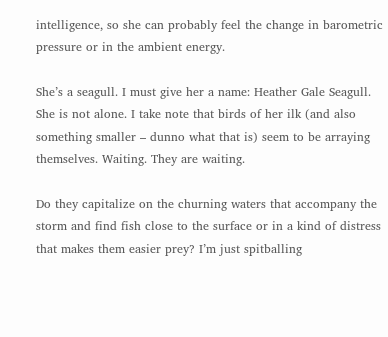intelligence, so she can probably feel the change in barometric pressure or in the ambient energy.

She’s a seagull. I must give her a name: Heather Gale Seagull. She is not alone. I take note that birds of her ilk (and also something smaller – dunno what that is) seem to be arraying themselves. Waiting. They are waiting.

Do they capitalize on the churning waters that accompany the storm and find fish close to the surface or in a kind of distress that makes them easier prey? I’m just spitballing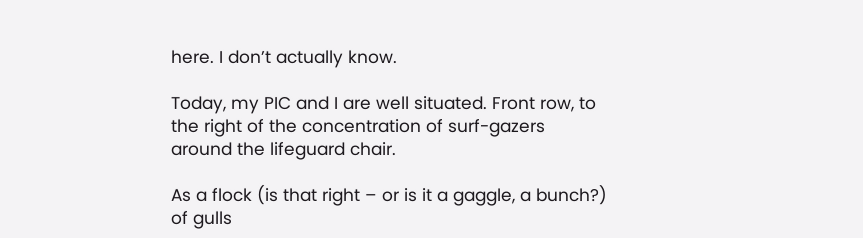here. I don’t actually know.

Today, my PIC and I are well situated. Front row, to the right of the concentration of surf-gazers around the lifeguard chair.

As a flock (is that right – or is it a gaggle, a bunch?) of gulls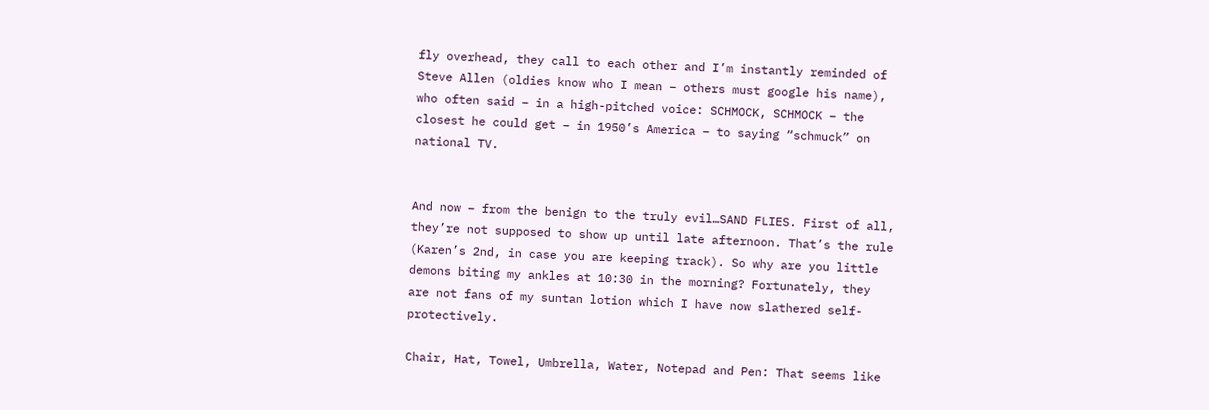fly overhead, they call to each other and I’m instantly reminded of Steve Allen (oldies know who I mean – others must google his name), who often said – in a high-pitched voice: SCHMOCK, SCHMOCK – the closest he could get – in 1950’s America – to saying “schmuck” on national TV.


And now – from the benign to the truly evil…SAND FLIES. First of all, they’re not supposed to show up until late afternoon. That’s the rule (Karen’s 2nd, in case you are keeping track). So why are you little demons biting my ankles at 10:30 in the morning? Fortunately, they are not fans of my suntan lotion which I have now slathered self-protectively.

Chair, Hat, Towel, Umbrella, Water, Notepad and Pen: That seems like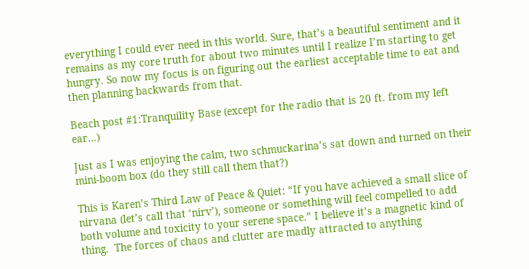everything I could ever need in this world. Sure, that’s a beautiful sentiment and it remains as my core truth for about two minutes until I realize I’m starting to get hungry. So now my focus is on figuring out the earliest acceptable time to eat and then planning backwards from that.

Beach post #1:Tranquility Base (except for the radio that is 20 ft. from my left ear…)

Just as I was enjoying the calm, two schmuckarina’s sat down and turned on their mini-boom box (do they still call them that?)

This is Karen’s Third Law of Peace & Quiet: “If you have achieved a small slice of nirvana (let’s call that ‘nirv’), someone or something will feel compelled to add both volume and toxicity to your serene space.” I believe it’s a magnetic kind of thing.  The forces of chaos and clutter are madly attracted to anything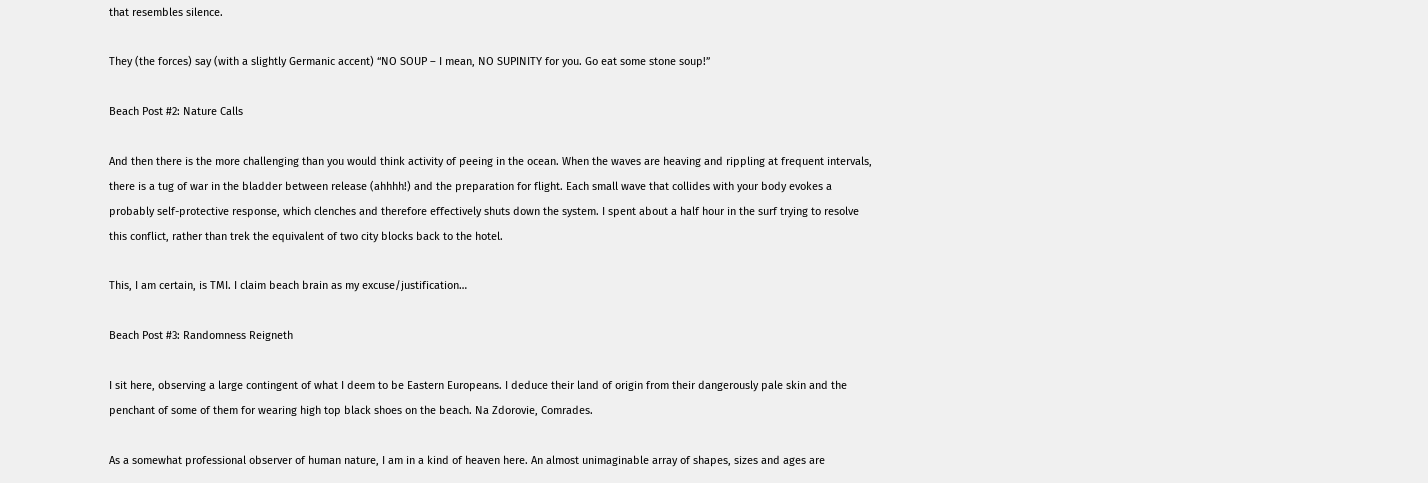that resembles silence.

They (the forces) say (with a slightly Germanic accent) “NO SOUP – I mean, NO SUPINITY for you. Go eat some stone soup!”

Beach Post #2: Nature Calls

And then there is the more challenging than you would think activity of peeing in the ocean. When the waves are heaving and rippling at frequent intervals, there is a tug of war in the bladder between release (ahhhh!) and the preparation for flight. Each small wave that collides with your body evokes a probably self-protective response, which clenches and therefore effectively shuts down the system. I spent about a half hour in the surf trying to resolve this conflict, rather than trek the equivalent of two city blocks back to the hotel.

This, I am certain, is TMI. I claim beach brain as my excuse/justification…

Beach Post #3: Randomness Reigneth

I sit here, observing a large contingent of what I deem to be Eastern Europeans. I deduce their land of origin from their dangerously pale skin and the penchant of some of them for wearing high top black shoes on the beach. Na Zdorovie, Comrades.

As a somewhat professional observer of human nature, I am in a kind of heaven here. An almost unimaginable array of shapes, sizes and ages are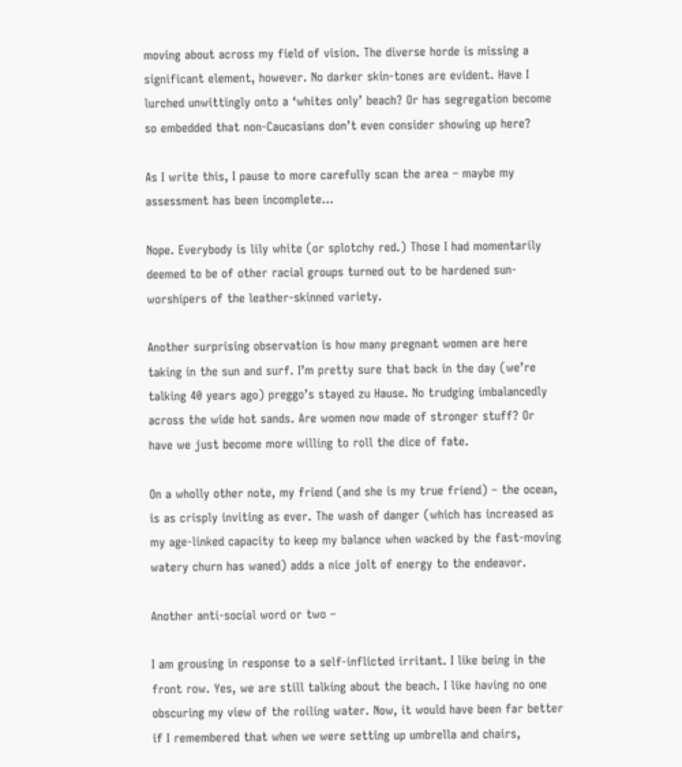moving about across my field of vision. The diverse horde is missing a significant element, however. No darker skin-tones are evident. Have I lurched unwittingly onto a ‘whites only’ beach? Or has segregation become so embedded that non-Caucasians don’t even consider showing up here?

As I write this, I pause to more carefully scan the area – maybe my assessment has been incomplete…

Nope. Everybody is lily white (or splotchy red.) Those I had momentarily deemed to be of other racial groups turned out to be hardened sun-worshipers of the leather-skinned variety.

Another surprising observation is how many pregnant women are here taking in the sun and surf. I’m pretty sure that back in the day (we’re talking 40 years ago) preggo’s stayed zu Hause. No trudging imbalancedly across the wide hot sands. Are women now made of stronger stuff? Or have we just become more willing to roll the dice of fate.

On a wholly other note, my friend (and she is my true friend) – the ocean, is as crisply inviting as ever. The wash of danger (which has increased as my age-linked capacity to keep my balance when wacked by the fast-moving watery churn has waned) adds a nice jolt of energy to the endeavor.

Another anti-social word or two –

I am grousing in response to a self-inflicted irritant. I like being in the front row. Yes, we are still talking about the beach. I like having no one obscuring my view of the roiling water. Now, it would have been far better if I remembered that when we were setting up umbrella and chairs,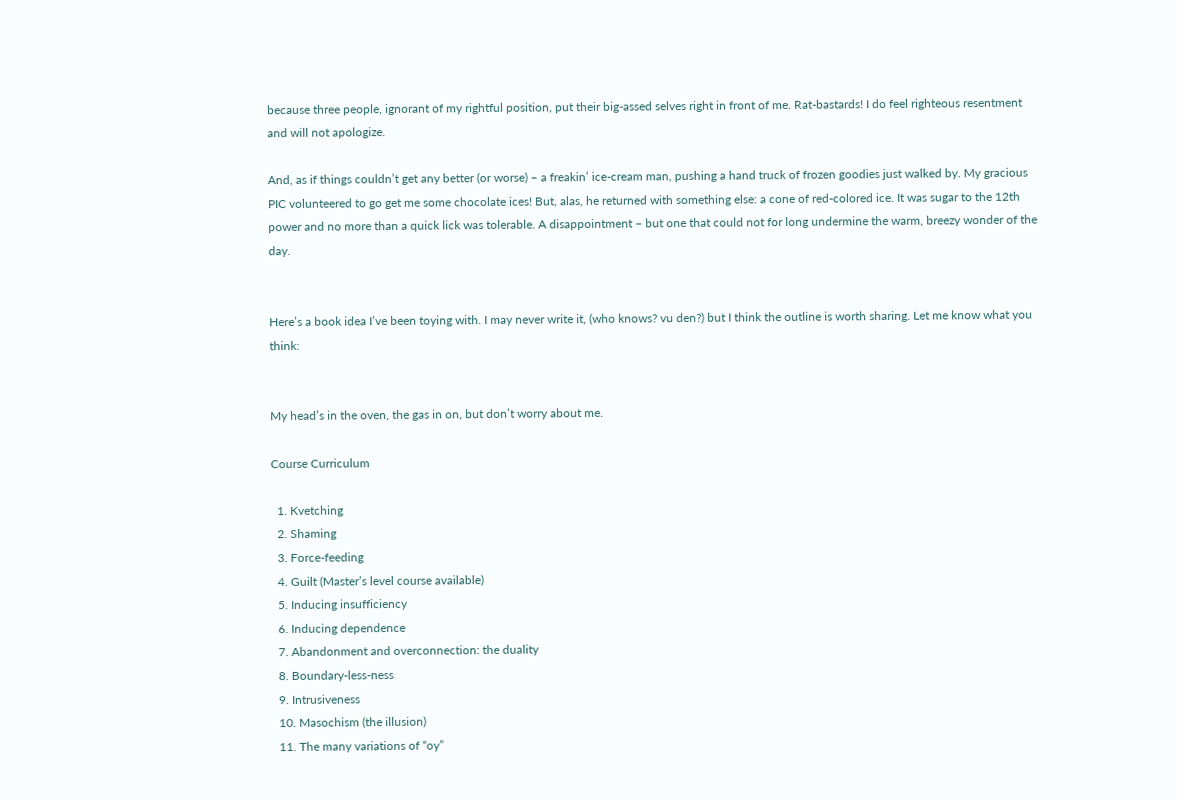because three people, ignorant of my rightful position, put their big-assed selves right in front of me. Rat-bastards! I do feel righteous resentment and will not apologize.

And, as if things couldn’t get any better (or worse) – a freakin’ ice-cream man, pushing a hand truck of frozen goodies just walked by. My gracious PIC volunteered to go get me some chocolate ices! But, alas, he returned with something else: a cone of red-colored ice. It was sugar to the 12th power and no more than a quick lick was tolerable. A disappointment – but one that could not for long undermine the warm, breezy wonder of the day.


Here’s a book idea I’ve been toying with. I may never write it, (who knows? vu den?) but I think the outline is worth sharing. Let me know what you think:


My head’s in the oven, the gas in on, but don’t worry about me.

Course Curriculum

  1. Kvetching
  2. Shaming
  3. Force-feeding
  4. Guilt (Master’s level course available)
  5. Inducing insufficiency
  6. Inducing dependence
  7. Abandonment and overconnection: the duality
  8. Boundary-less-ness
  9. Intrusiveness
  10. Masochism (the illusion)
  11. The many variations of “oy”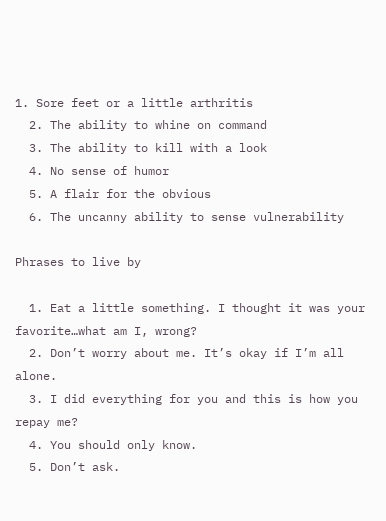1. Sore feet or a little arthritis
  2. The ability to whine on command
  3. The ability to kill with a look
  4. No sense of humor
  5. A flair for the obvious
  6. The uncanny ability to sense vulnerability

Phrases to live by

  1. Eat a little something. I thought it was your favorite…what am I, wrong?
  2. Don’t worry about me. It’s okay if I’m all alone.
  3. I did everything for you and this is how you repay me?
  4. You should only know.
  5. Don’t ask.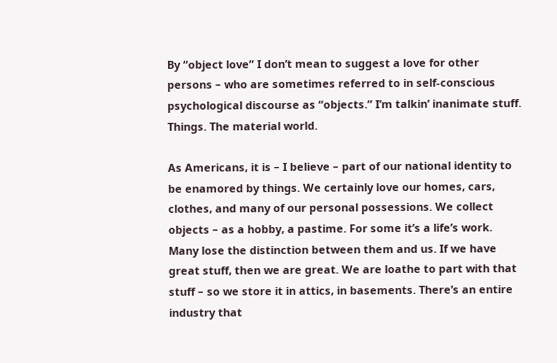By “object love” I don’t mean to suggest a love for other persons – who are sometimes referred to in self-conscious psychological discourse as “objects.” I’m talkin’ inanimate stuff. Things. The material world.

As Americans, it is – I believe – part of our national identity to be enamored by things. We certainly love our homes, cars, clothes, and many of our personal possessions. We collect objects – as a hobby, a pastime. For some it’s a life’s work. Many lose the distinction between them and us. If we have great stuff, then we are great. We are loathe to part with that stuff – so we store it in attics, in basements. There’s an entire industry that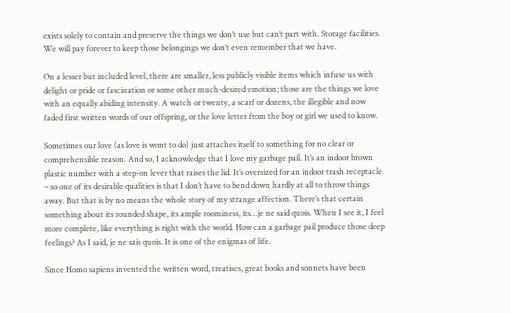exists solely to contain and preserve the things we don’t use but can’t part with. Storage facilities. We will pay forever to keep those belongings we don’t even remember that we have.

On a lesser but included level, there are smaller, less publicly visible items which infuse us with delight or pride or fascination or some other much-desired emotion; those are the things we love with an equally abiding intensity. A watch or twenty, a scarf or dozens, the illegible and now faded first written words of our offspring, or the love letter from the boy or girl we used to know.

Sometimes our love (as love is wont to do) just attaches itself to something for no clear or comprehensible reason. And so, I acknowledge that I love my garbage pail. It’s an indoor brown plastic number with a step-on lever that raises the lid. It’s oversized for an indoor trash receptacle – so one of its desirable qualities is that I don’t have to bend down hardly at all to throw things away. But that is by no means the whole story of my strange affection. There’s that certain something about its rounded shape, its ample roominess, its…je ne said quois. When I see it, I feel more complete, like everything is right with the world. How can a garbage pail produce those deep feelings? As I said, je ne sais quois. It is one of the enigmas of life.

Since Homo sapiens invented the written word, treatises, great books and sonnets have been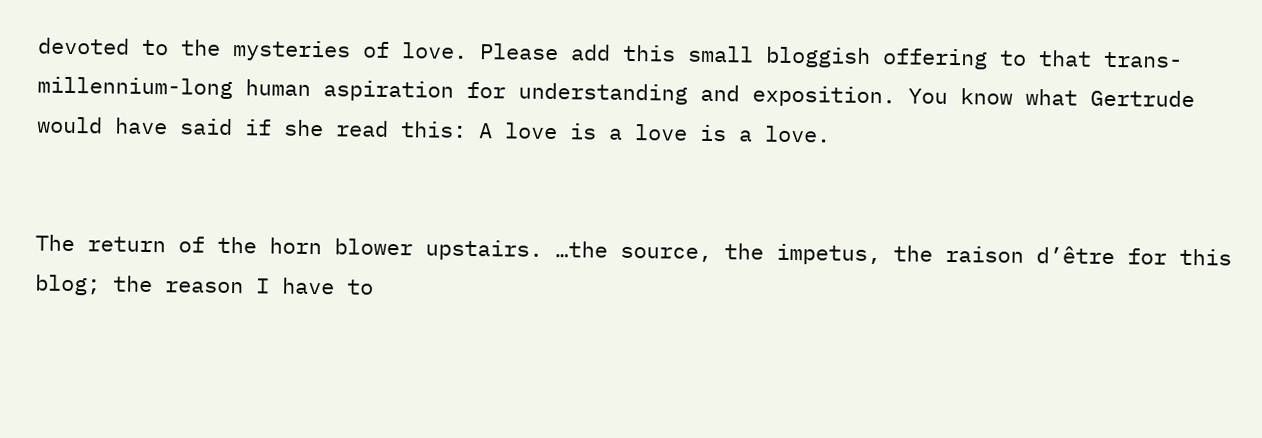devoted to the mysteries of love. Please add this small bloggish offering to that trans-millennium-long human aspiration for understanding and exposition. You know what Gertrude would have said if she read this: A love is a love is a love.


The return of the horn blower upstairs. …the source, the impetus, the raison d’être for this blog; the reason I have to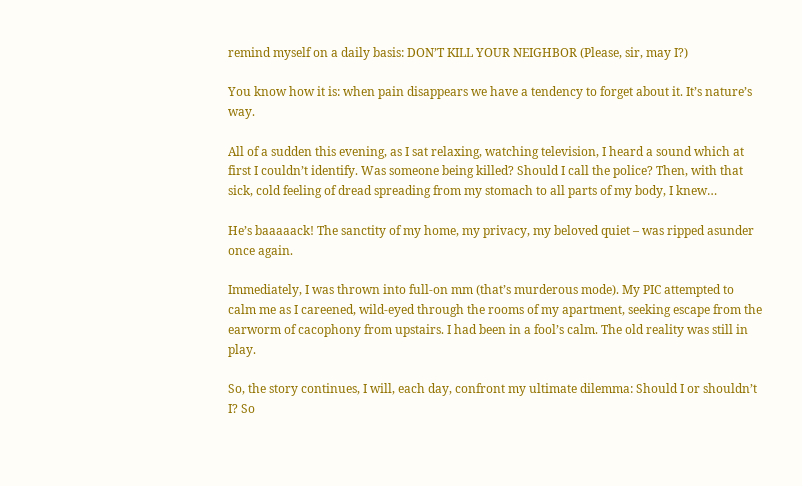remind myself on a daily basis: DON’T KILL YOUR NEIGHBOR (Please, sir, may I?)

You know how it is: when pain disappears we have a tendency to forget about it. It’s nature’s way.

All of a sudden this evening, as I sat relaxing, watching television, I heard a sound which at first I couldn’t identify. Was someone being killed? Should I call the police? Then, with that sick, cold feeling of dread spreading from my stomach to all parts of my body, I knew…

He’s baaaaack! The sanctity of my home, my privacy, my beloved quiet – was ripped asunder once again.

Immediately, I was thrown into full-on mm (that’s murderous mode). My PIC attempted to calm me as I careened, wild-eyed through the rooms of my apartment, seeking escape from the earworm of cacophony from upstairs. I had been in a fool’s calm. The old reality was still in play.

So, the story continues, I will, each day, confront my ultimate dilemma: Should I or shouldn’t I? So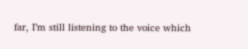far, I’m still listening to the voice which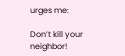urges me:

Don’t kill your neighbor!